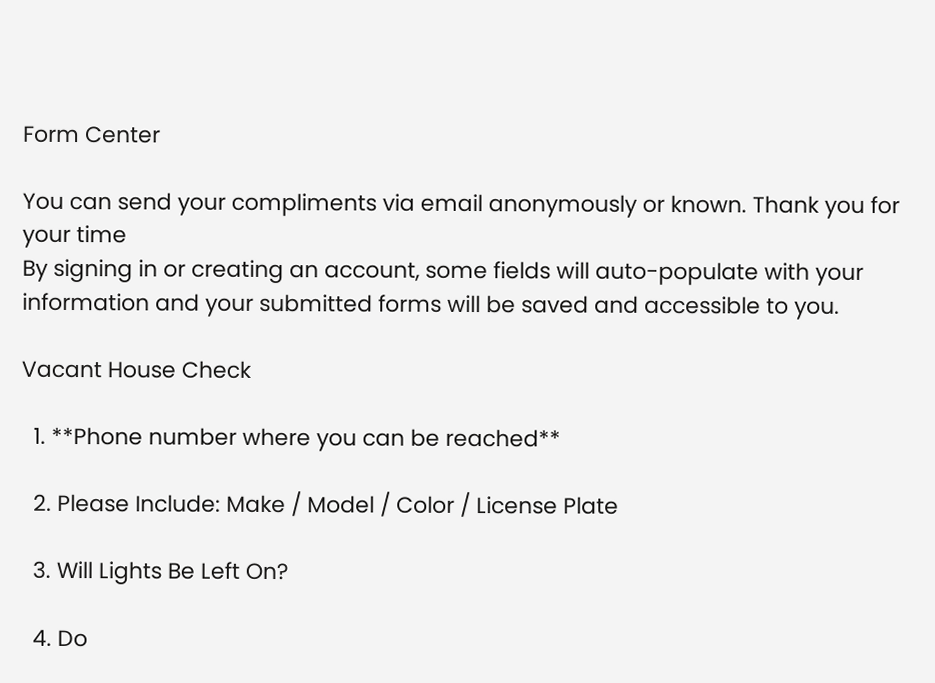Form Center

You can send your compliments via email anonymously or known. Thank you for your time
By signing in or creating an account, some fields will auto-populate with your information and your submitted forms will be saved and accessible to you.

Vacant House Check

  1. **Phone number where you can be reached**

  2. Please Include: Make / Model / Color / License Plate

  3. Will Lights Be Left On?

  4. Do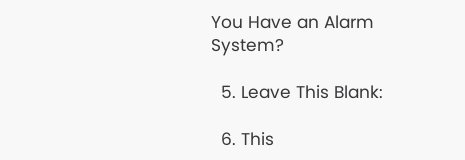You Have an Alarm System?

  5. Leave This Blank:

  6. This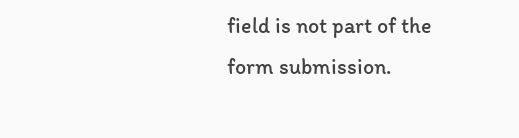field is not part of the form submission.